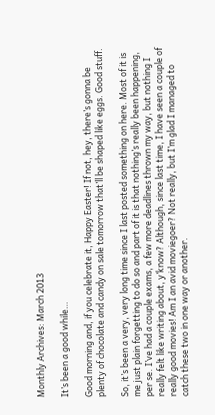Monthly Archives: March 2013

It’s been a good while…

Good morning and, if you celebrate it, Happy Easter! If not, hey, there’s gonna be plenty of chocolate and candy on sale tomorrow that’ll be shaped like eggs. Good stuff.

So, it’s been a very, very long time since I last posted something on here. Most of it is me just plain forgetting to do so and part of it is that nothing’s really been happening, per se. I’ve had a couple exams, a few more deadlines thrown my way, but nothing I really felt like writing about, y’know? Although, since last time, I have seen a couple of really good movies! Am I an avid moviegoer? Not really, but I’m glad I managed to catch these two in one way or another.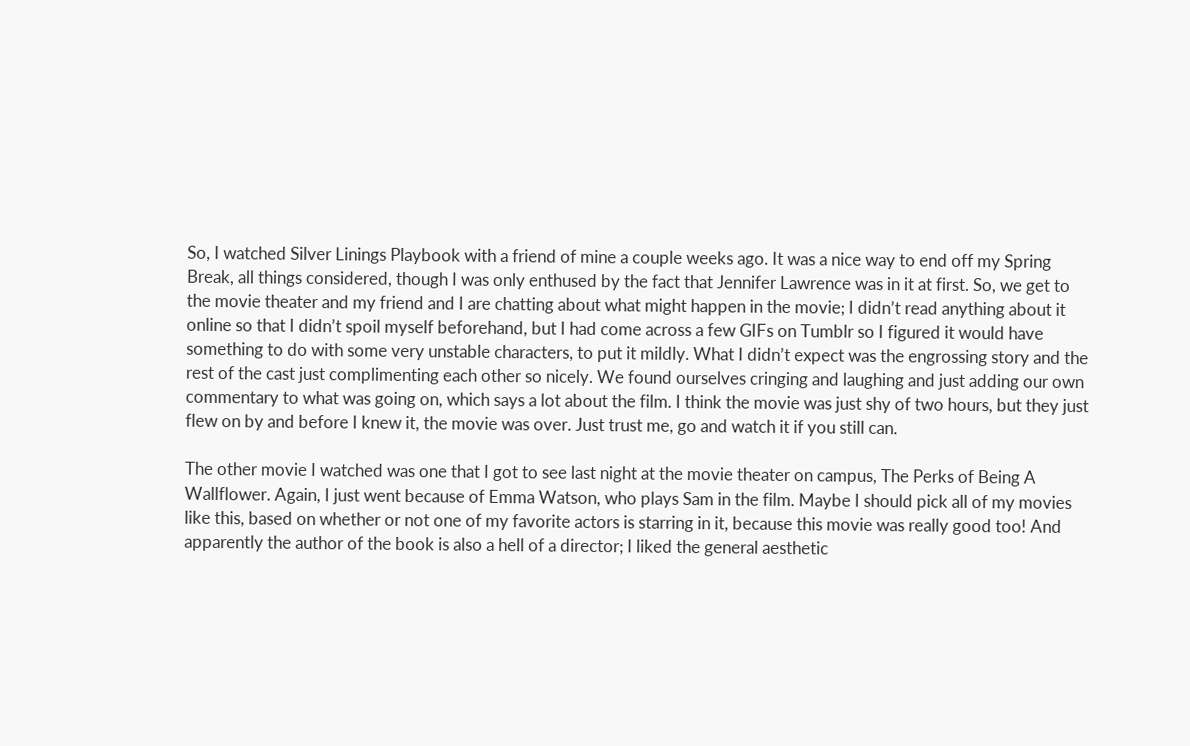So, I watched Silver Linings Playbook with a friend of mine a couple weeks ago. It was a nice way to end off my Spring Break, all things considered, though I was only enthused by the fact that Jennifer Lawrence was in it at first. So, we get to the movie theater and my friend and I are chatting about what might happen in the movie; I didn’t read anything about it online so that I didn’t spoil myself beforehand, but I had come across a few GIFs on Tumblr so I figured it would have something to do with some very unstable characters, to put it mildly. What I didn’t expect was the engrossing story and the rest of the cast just complimenting each other so nicely. We found ourselves cringing and laughing and just adding our own commentary to what was going on, which says a lot about the film. I think the movie was just shy of two hours, but they just flew on by and before I knew it, the movie was over. Just trust me, go and watch it if you still can.

The other movie I watched was one that I got to see last night at the movie theater on campus, The Perks of Being A Wallflower. Again, I just went because of Emma Watson, who plays Sam in the film. Maybe I should pick all of my movies like this, based on whether or not one of my favorite actors is starring in it, because this movie was really good too! And apparently the author of the book is also a hell of a director; I liked the general aesthetic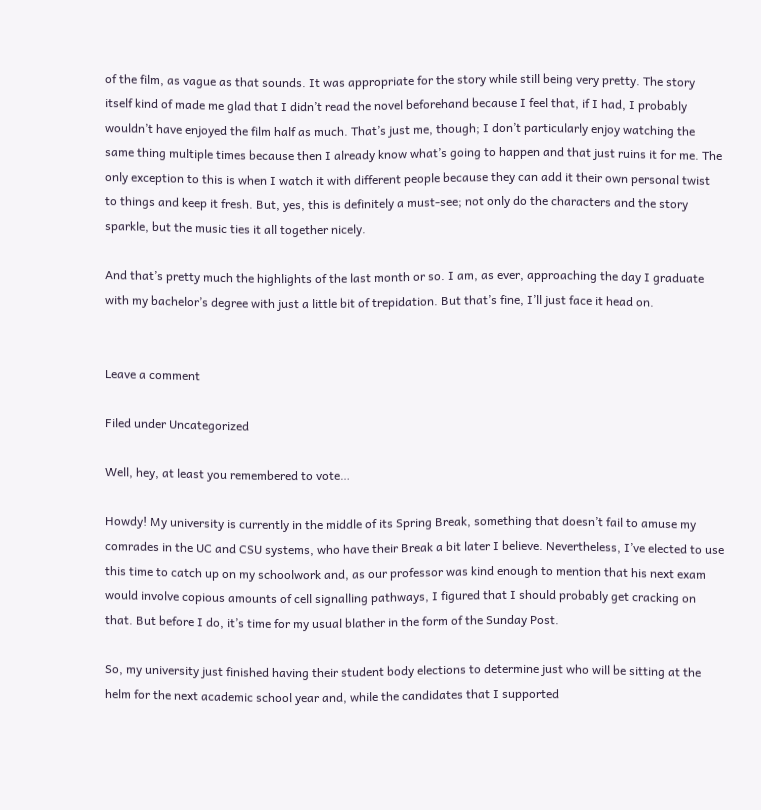of the film, as vague as that sounds. It was appropriate for the story while still being very pretty. The story itself kind of made me glad that I didn’t read the novel beforehand because I feel that, if I had, I probably wouldn’t have enjoyed the film half as much. That’s just me, though; I don’t particularly enjoy watching the same thing multiple times because then I already know what’s going to happen and that just ruins it for me. The only exception to this is when I watch it with different people because they can add it their own personal twist to things and keep it fresh. But, yes, this is definitely a must-see; not only do the characters and the story sparkle, but the music ties it all together nicely.

And that’s pretty much the highlights of the last month or so. I am, as ever, approaching the day I graduate with my bachelor’s degree with just a little bit of trepidation. But that’s fine, I’ll just face it head on.


Leave a comment

Filed under Uncategorized

Well, hey, at least you remembered to vote…

Howdy! My university is currently in the middle of its Spring Break, something that doesn’t fail to amuse my comrades in the UC and CSU systems, who have their Break a bit later I believe. Nevertheless, I’ve elected to use this time to catch up on my schoolwork and, as our professor was kind enough to mention that his next exam would involve copious amounts of cell signalling pathways, I figured that I should probably get cracking on that. But before I do, it’s time for my usual blather in the form of the Sunday Post.

So, my university just finished having their student body elections to determine just who will be sitting at the helm for the next academic school year and, while the candidates that I supported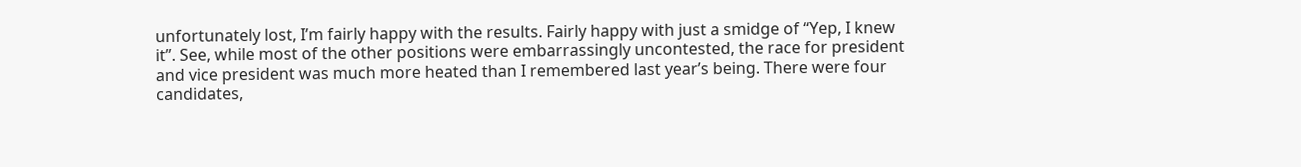unfortunately lost, I’m fairly happy with the results. Fairly happy with just a smidge of “Yep, I knew it”. See, while most of the other positions were embarrassingly uncontested, the race for president and vice president was much more heated than I remembered last year’s being. There were four candidates,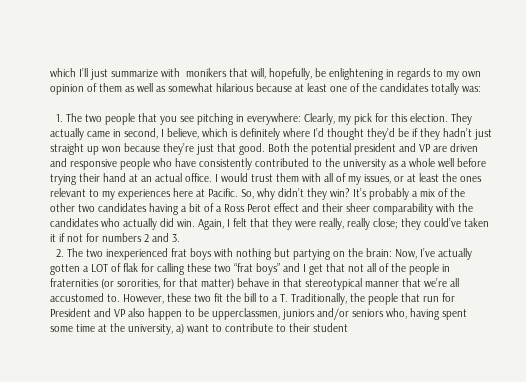which I’ll just summarize with  monikers that will, hopefully, be enlightening in regards to my own opinion of them as well as somewhat hilarious because at least one of the candidates totally was:

  1. The two people that you see pitching in everywhere: Clearly, my pick for this election. They actually came in second, I believe, which is definitely where I’d thought they’d be if they hadn’t just straight up won because they’re just that good. Both the potential president and VP are driven and responsive people who have consistently contributed to the university as a whole well before trying their hand at an actual office. I would trust them with all of my issues, or at least the ones relevant to my experiences here at Pacific. So, why didn’t they win? It’s probably a mix of the other two candidates having a bit of a Ross Perot effect and their sheer comparability with the candidates who actually did win. Again, I felt that they were really, really close; they could’ve taken it if not for numbers 2 and 3.
  2. The two inexperienced frat boys with nothing but partying on the brain: Now, I’ve actually gotten a LOT of flak for calling these two “frat boys” and I get that not all of the people in fraternities (or sororities, for that matter) behave in that stereotypical manner that we’re all accustomed to. However, these two fit the bill to a T. Traditionally, the people that run for President and VP also happen to be upperclassmen, juniors and/or seniors who, having spent some time at the university, a) want to contribute to their student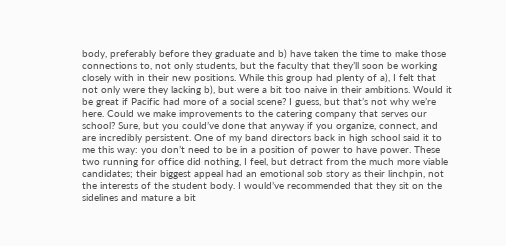body, preferably before they graduate and b) have taken the time to make those connections to, not only students, but the faculty that they’ll soon be working closely with in their new positions. While this group had plenty of a), I felt that not only were they lacking b), but were a bit too naive in their ambitions. Would it be great if Pacific had more of a social scene? I guess, but that’s not why we’re here. Could we make improvements to the catering company that serves our school? Sure, but you could’ve done that anyway if you organize, connect, and are incredibly persistent. One of my band directors back in high school said it to me this way: you don’t need to be in a position of power to have power. These two running for office did nothing, I feel, but detract from the much more viable candidates; their biggest appeal had an emotional sob story as their linchpin, not the interests of the student body. I would’ve recommended that they sit on the sidelines and mature a bit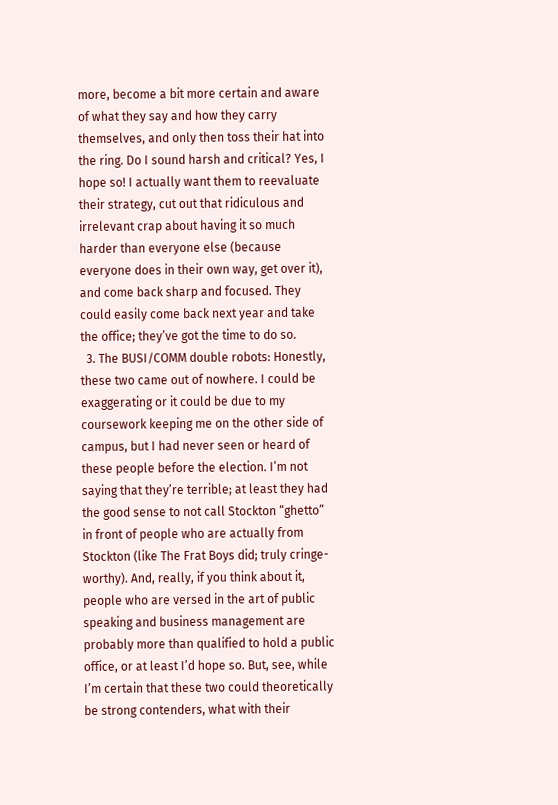more, become a bit more certain and aware of what they say and how they carry themselves, and only then toss their hat into the ring. Do I sound harsh and critical? Yes, I hope so! I actually want them to reevaluate their strategy, cut out that ridiculous and irrelevant crap about having it so much harder than everyone else (because everyone does in their own way, get over it), and come back sharp and focused. They could easily come back next year and take the office; they’ve got the time to do so.
  3. The BUSI/COMM double robots: Honestly, these two came out of nowhere. I could be exaggerating or it could be due to my coursework keeping me on the other side of campus, but I had never seen or heard of these people before the election. I’m not saying that they’re terrible; at least they had the good sense to not call Stockton “ghetto” in front of people who are actually from Stockton (like The Frat Boys did; truly cringe-worthy). And, really, if you think about it, people who are versed in the art of public speaking and business management are probably more than qualified to hold a public office, or at least I’d hope so. But, see, while I’m certain that these two could theoretically be strong contenders, what with their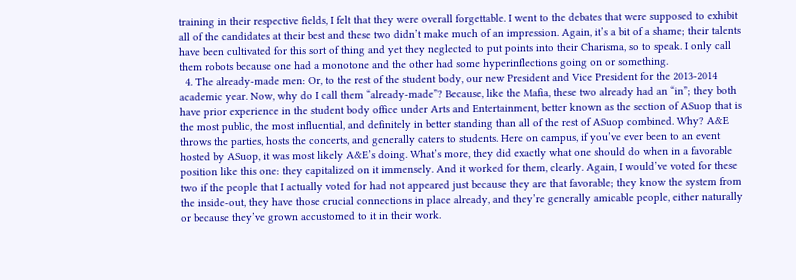training in their respective fields, I felt that they were overall forgettable. I went to the debates that were supposed to exhibit all of the candidates at their best and these two didn’t make much of an impression. Again, it’s a bit of a shame; their talents have been cultivated for this sort of thing and yet they neglected to put points into their Charisma, so to speak. I only call them robots because one had a monotone and the other had some hyperinflections going on or something.
  4. The already-made men: Or, to the rest of the student body, our new President and Vice President for the 2013-2014 academic year. Now, why do I call them “already-made”? Because, like the Mafia, these two already had an “in”; they both have prior experience in the student body office under Arts and Entertainment, better known as the section of ASuop that is the most public, the most influential, and definitely in better standing than all of the rest of ASuop combined. Why? A&E throws the parties, hosts the concerts, and generally caters to students. Here on campus, if you’ve ever been to an event hosted by ASuop, it was most likely A&E’s doing. What’s more, they did exactly what one should do when in a favorable position like this one: they capitalized on it immensely. And it worked for them, clearly. Again, I would’ve voted for these two if the people that I actually voted for had not appeared just because they are that favorable; they know the system from the inside-out, they have those crucial connections in place already, and they’re generally amicable people, either naturally or because they’ve grown accustomed to it in their work.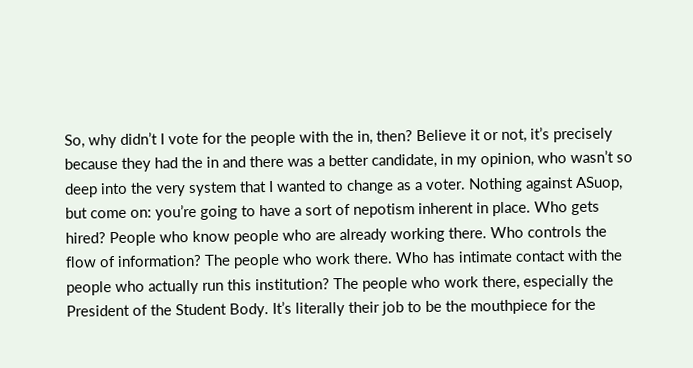So, why didn’t I vote for the people with the in, then? Believe it or not, it’s precisely because they had the in and there was a better candidate, in my opinion, who wasn’t so deep into the very system that I wanted to change as a voter. Nothing against ASuop, but come on: you’re going to have a sort of nepotism inherent in place. Who gets hired? People who know people who are already working there. Who controls the flow of information? The people who work there. Who has intimate contact with the people who actually run this institution? The people who work there, especially the President of the Student Body. It’s literally their job to be the mouthpiece for the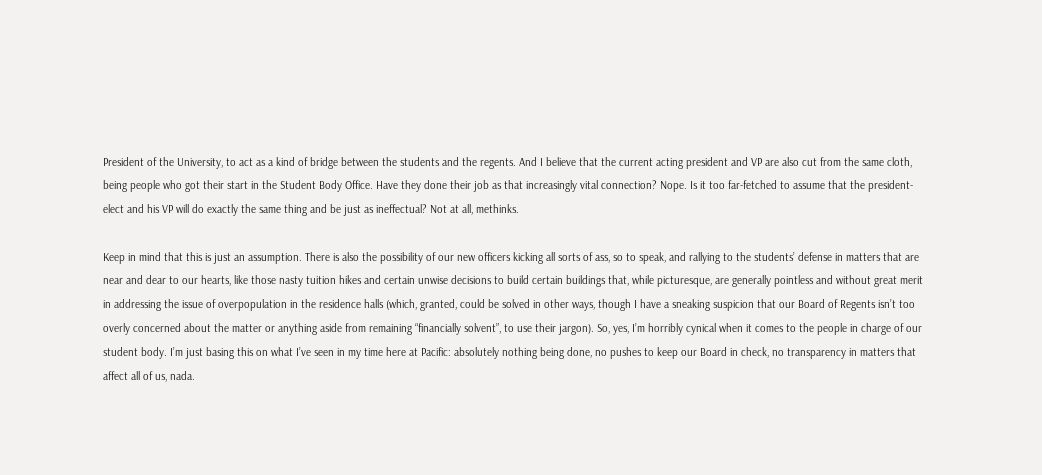President of the University, to act as a kind of bridge between the students and the regents. And I believe that the current acting president and VP are also cut from the same cloth, being people who got their start in the Student Body Office. Have they done their job as that increasingly vital connection? Nope. Is it too far-fetched to assume that the president-elect and his VP will do exactly the same thing and be just as ineffectual? Not at all, methinks.

Keep in mind that this is just an assumption. There is also the possibility of our new officers kicking all sorts of ass, so to speak, and rallying to the students’ defense in matters that are near and dear to our hearts, like those nasty tuition hikes and certain unwise decisions to build certain buildings that, while picturesque, are generally pointless and without great merit in addressing the issue of overpopulation in the residence halls (which, granted, could be solved in other ways, though I have a sneaking suspicion that our Board of Regents isn’t too overly concerned about the matter or anything aside from remaining “financially solvent”, to use their jargon). So, yes, I’m horribly cynical when it comes to the people in charge of our student body. I’m just basing this on what I’ve seen in my time here at Pacific: absolutely nothing being done, no pushes to keep our Board in check, no transparency in matters that affect all of us, nada.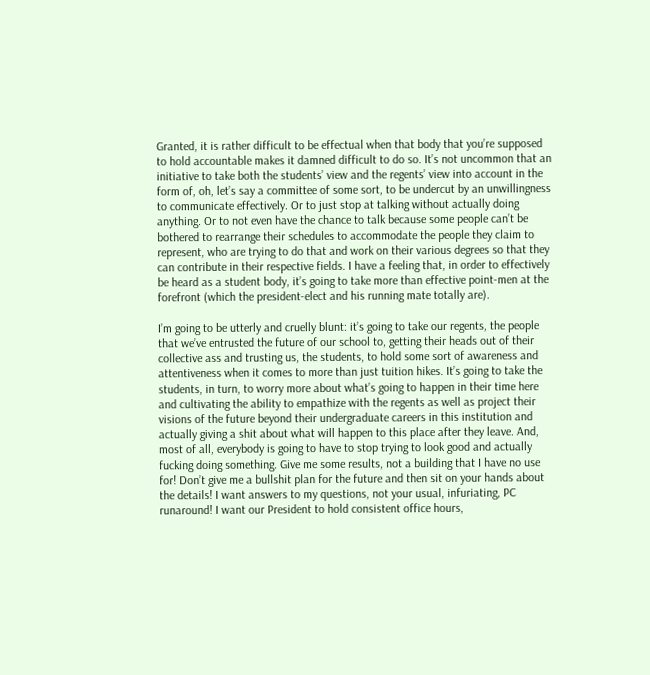Granted, it is rather difficult to be effectual when that body that you’re supposed to hold accountable makes it damned difficult to do so. It’s not uncommon that an initiative to take both the students’ view and the regents’ view into account in the form of, oh, let’s say a committee of some sort, to be undercut by an unwillingness to communicate effectively. Or to just stop at talking without actually doing anything. Or to not even have the chance to talk because some people can’t be bothered to rearrange their schedules to accommodate the people they claim to represent, who are trying to do that and work on their various degrees so that they can contribute in their respective fields. I have a feeling that, in order to effectively be heard as a student body, it’s going to take more than effective point-men at the forefront (which the president-elect and his running mate totally are).

I’m going to be utterly and cruelly blunt: it’s going to take our regents, the people that we’ve entrusted the future of our school to, getting their heads out of their collective ass and trusting us, the students, to hold some sort of awareness and attentiveness when it comes to more than just tuition hikes. It’s going to take the students, in turn, to worry more about what’s going to happen in their time here and cultivating the ability to empathize with the regents as well as project their visions of the future beyond their undergraduate careers in this institution and actually giving a shit about what will happen to this place after they leave. And, most of all, everybody is going to have to stop trying to look good and actually fucking doing something. Give me some results, not a building that I have no use for! Don’t give me a bullshit plan for the future and then sit on your hands about the details! I want answers to my questions, not your usual, infuriating, PC runaround! I want our President to hold consistent office hours,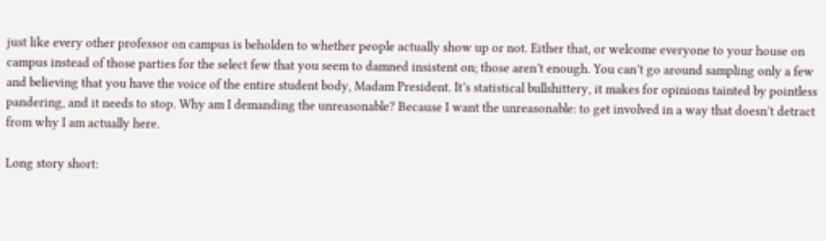just like every other professor on campus is beholden to whether people actually show up or not. Either that, or welcome everyone to your house on campus instead of those parties for the select few that you seem to damned insistent on; those aren’t enough. You can’t go around sampling only a few and believing that you have the voice of the entire student body, Madam President. It’s statistical bullshittery, it makes for opinions tainted by pointless pandering, and it needs to stop. Why am I demanding the unreasonable? Because I want the unreasonable: to get involved in a way that doesn’t detract from why I am actually here.

Long story short: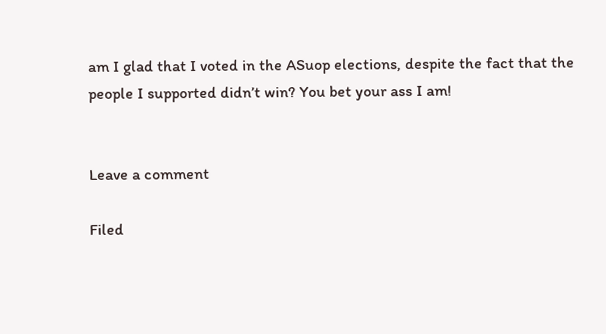am I glad that I voted in the ASuop elections, despite the fact that the people I supported didn’t win? You bet your ass I am!


Leave a comment

Filed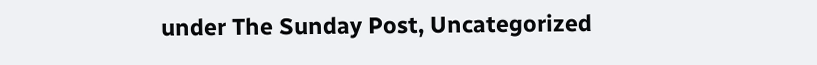under The Sunday Post, Uncategorized